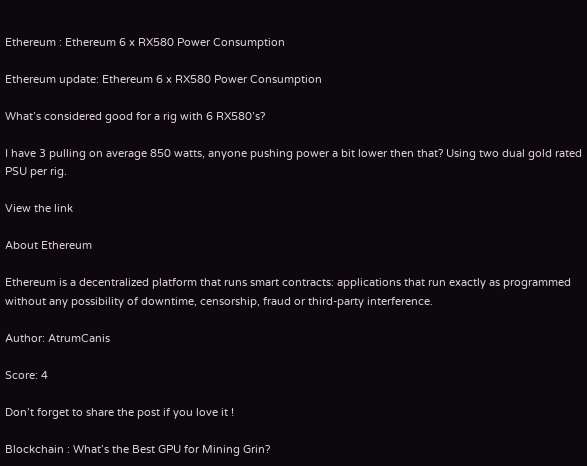Ethereum : Ethereum 6 x RX580 Power Consumption

Ethereum update: Ethereum 6 x RX580 Power Consumption

What’s considered good for a rig with 6 RX580’s?

I have 3 pulling on average 850 watts, anyone pushing power a bit lower then that? Using two dual gold rated PSU per rig.

View the link

About Ethereum

Ethereum is a decentralized platform that runs smart contracts: applications that run exactly as programmed without any possibility of downtime, censorship, fraud or third-party interference.

Author: AtrumCanis

Score: 4

Don’t forget to share the post if you love it !

Blockchain : What’s the Best GPU for Mining Grin?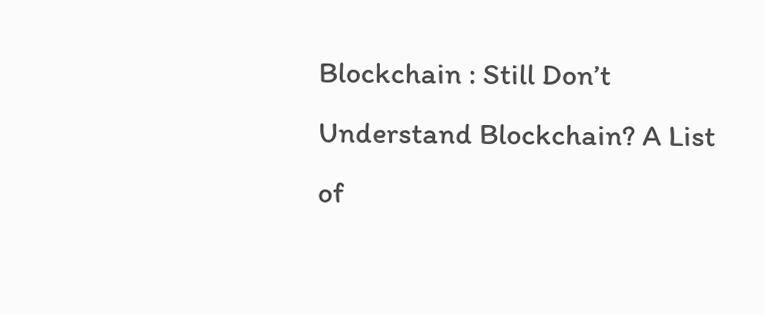Blockchain : Still Don’t Understand Blockchain? A List of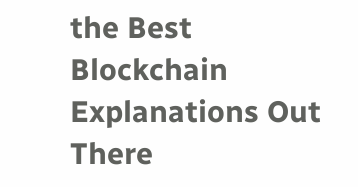the Best Blockchain Explanations Out There